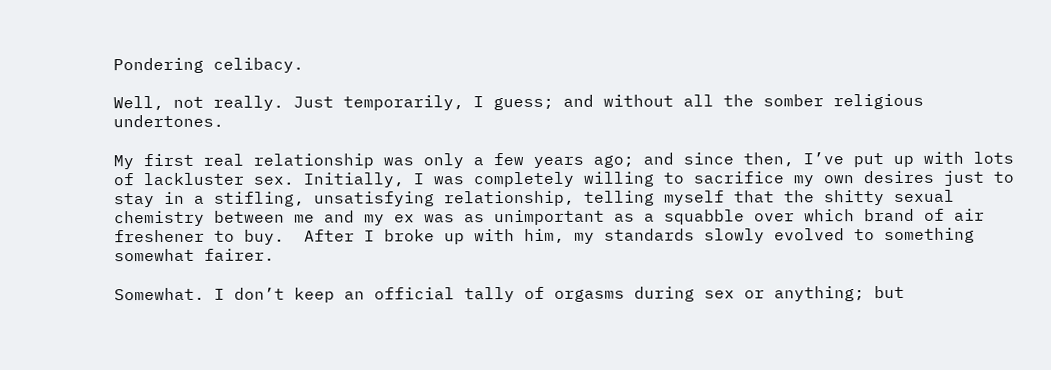Pondering celibacy.

Well, not really. Just temporarily, I guess; and without all the somber religious undertones.

My first real relationship was only a few years ago; and since then, I’ve put up with lots of lackluster sex. Initially, I was completely willing to sacrifice my own desires just to stay in a stifling, unsatisfying relationship, telling myself that the shitty sexual chemistry between me and my ex was as unimportant as a squabble over which brand of air freshener to buy.  After I broke up with him, my standards slowly evolved to something somewhat fairer.

Somewhat. I don’t keep an official tally of orgasms during sex or anything; but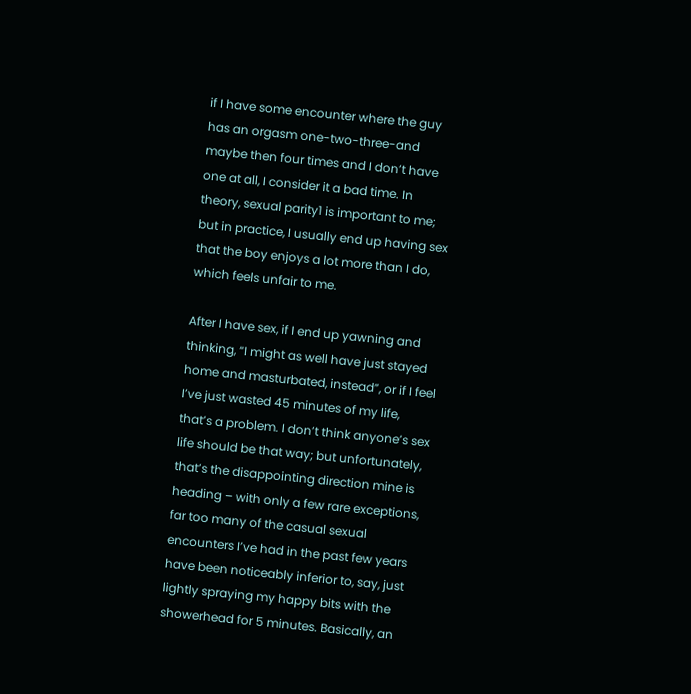if I have some encounter where the guy has an orgasm one-two-three-and maybe then four times and I don’t have one at all, I consider it a bad time. In theory, sexual parity1 is important to me; but in practice, I usually end up having sex that the boy enjoys a lot more than I do, which feels unfair to me.

After I have sex, if I end up yawning and thinking, “I might as well have just stayed home and masturbated, instead”, or if I feel I’ve just wasted 45 minutes of my life, that’s a problem. I don’t think anyone’s sex life should be that way; but unfortunately, that’s the disappointing direction mine is heading – with only a few rare exceptions, far too many of the casual sexual encounters I’ve had in the past few years have been noticeably inferior to, say, just lightly spraying my happy bits with the showerhead for 5 minutes. Basically, an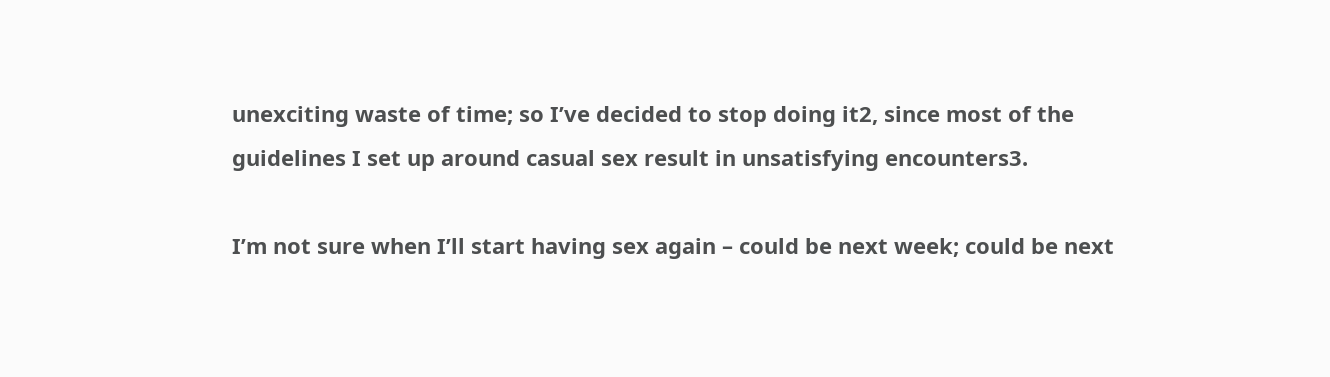unexciting waste of time; so I’ve decided to stop doing it2, since most of the guidelines I set up around casual sex result in unsatisfying encounters3.

I’m not sure when I’ll start having sex again – could be next week; could be next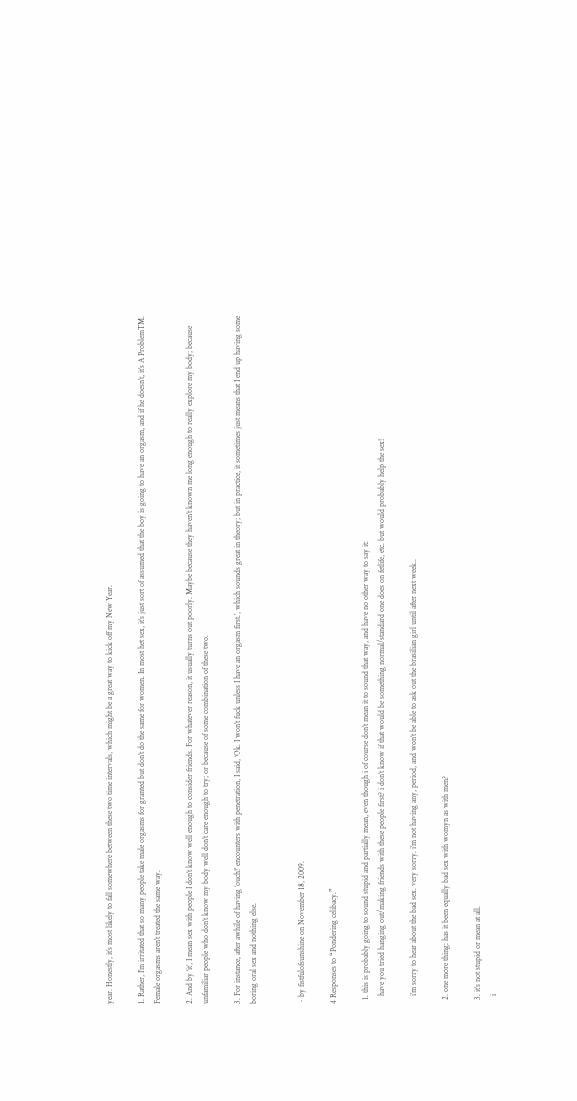year. Honestly, it’s most likely to fall somewhere between these two time intervals, which might be a great way to kick off my New Year.

1. Rather, I’m irritated that so many people take male orgasms for granted but don’t do the same for women. In most het sex, it’s just sort of assumed that the boy is going to have an orgasm, and if he doesn’t, it’s A ProblemTM. Female orgasms aren’t treated the same way.

2. And by ‘it’, I mean sex with people I don’t know well enough to consider friends. For whatever reason, it usually turns out poorly. Maybe because they haven’t known me long enough to really explore my body; because unfamiliar people who don’t know my body well don’t care enough to try; or because of some combination of these two.

3. For instance, after awhile of having ‘ouch!’ encounters with penetration, I said, ‘Ok. I won’t fuck unless I have an orgasm first.’, which sounds great in theory; but in practice, it sometimes just means that I end up having some boring oral sex and nothing else.


~ by fistfulofsunshine on November 18, 2009.

4 Responses to “Pondering celibacy.”

  1. this is probably going to sound stupid and partially mean, even though i of course don’t mean it to sound that way, and have no other way to say it:
    have you tried hanging out/making friends with these people first? i don’t know if that would be something normal/standard one does on fetlife, etc. but would probably help the sex!

    i’m sorry to hear about the bad sex. very sorry. i’m not having any, period, and won’t be able to ask out the brasilian girl until after next week..

  2. one more thing: has it been equally bad sex with womyn as with men?

  3. it’s not stupid or mean at all.
    i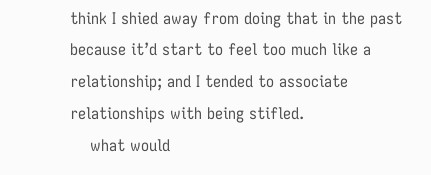think I shied away from doing that in the past because it’d start to feel too much like a relationship; and I tended to associate relationships with being stifled.
    what would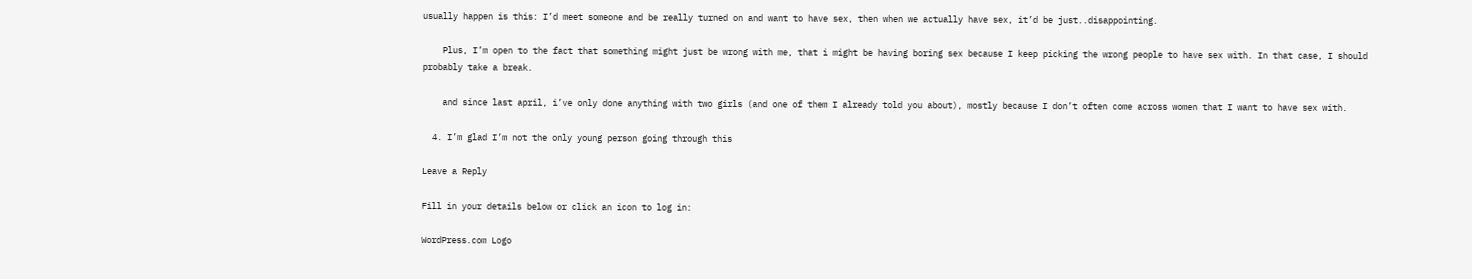usually happen is this: I’d meet someone and be really turned on and want to have sex, then when we actually have sex, it’d be just..disappointing.

    Plus, I’m open to the fact that something might just be wrong with me, that i might be having boring sex because I keep picking the wrong people to have sex with. In that case, I should probably take a break.

    and since last april, i’ve only done anything with two girls (and one of them I already told you about), mostly because I don’t often come across women that I want to have sex with.

  4. I’m glad I’m not the only young person going through this

Leave a Reply

Fill in your details below or click an icon to log in:

WordPress.com Logo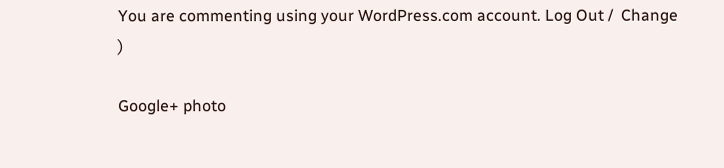You are commenting using your WordPress.com account. Log Out /  Change )

Google+ photo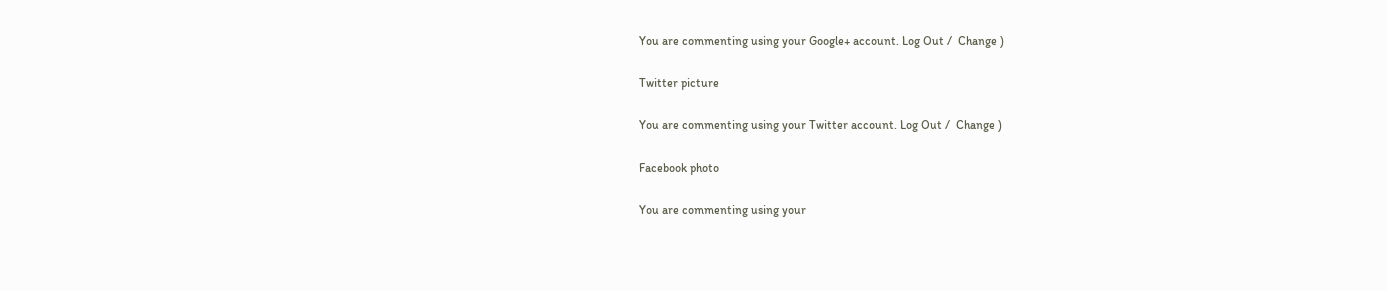You are commenting using your Google+ account. Log Out /  Change )

Twitter picture

You are commenting using your Twitter account. Log Out /  Change )

Facebook photo

You are commenting using your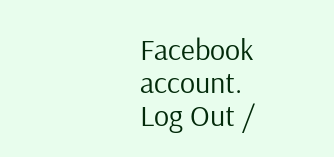Facebook account. Log Out /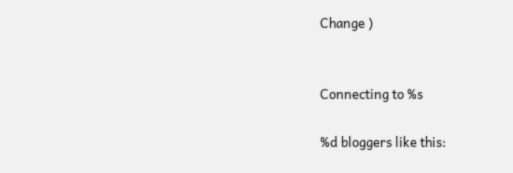Change )


Connecting to %s

%d bloggers like this: